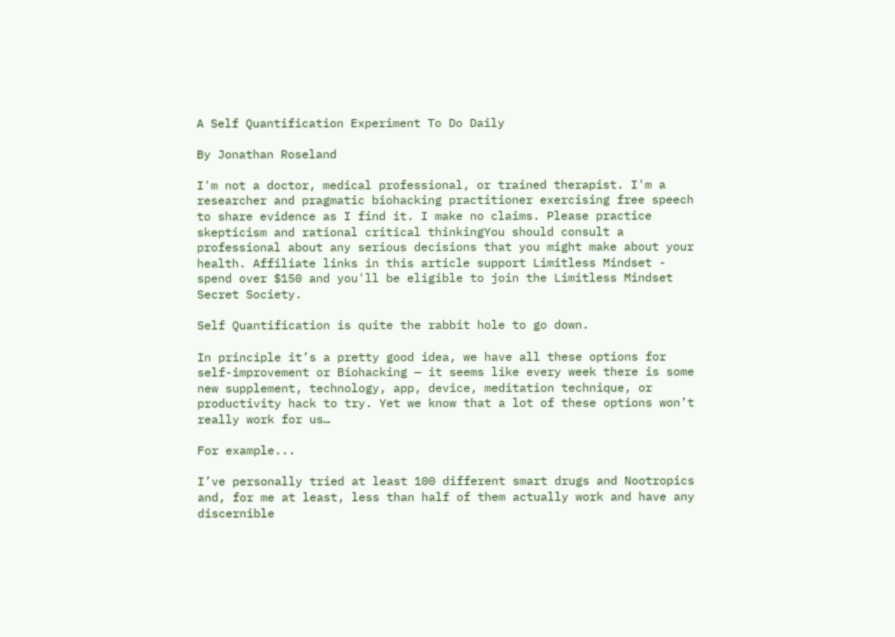A Self Quantification Experiment To Do Daily

By Jonathan Roseland

I'm not a doctor, medical professional, or trained therapist. I'm a researcher and pragmatic biohacking practitioner exercising free speech to share evidence as I find it. I make no claims. Please practice skepticism and rational critical thinkingYou should consult a professional about any serious decisions that you might make about your health. Affiliate links in this article support Limitless Mindset - spend over $150 and you'll be eligible to join the Limitless Mindset Secret Society.

Self Quantification is quite the rabbit hole to go down.

In principle it’s a pretty good idea, we have all these options for self-improvement or Biohacking — it seems like every week there is some new supplement, technology, app, device, meditation technique, or productivity hack to try. Yet we know that a lot of these options won’t really work for us…

For example...

I’ve personally tried at least 100 different smart drugs and Nootropics and, for me at least, less than half of them actually work and have any discernible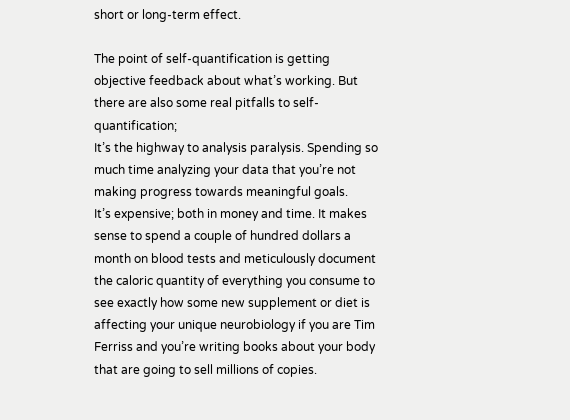short or long-term effect.

The point of self-quantification is getting objective feedback about what’s working. But there are also some real pitfalls to self-quantification;
It’s the highway to analysis paralysis. Spending so much time analyzing your data that you’re not making progress towards meaningful goals.
It’s expensive; both in money and time. It makes sense to spend a couple of hundred dollars a month on blood tests and meticulously document the caloric quantity of everything you consume to see exactly how some new supplement or diet is affecting your unique neurobiology if you are Tim Ferriss and you’re writing books about your body that are going to sell millions of copies.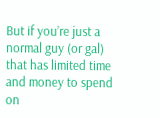But if you’re just a normal guy (or gal) that has limited time and money to spend on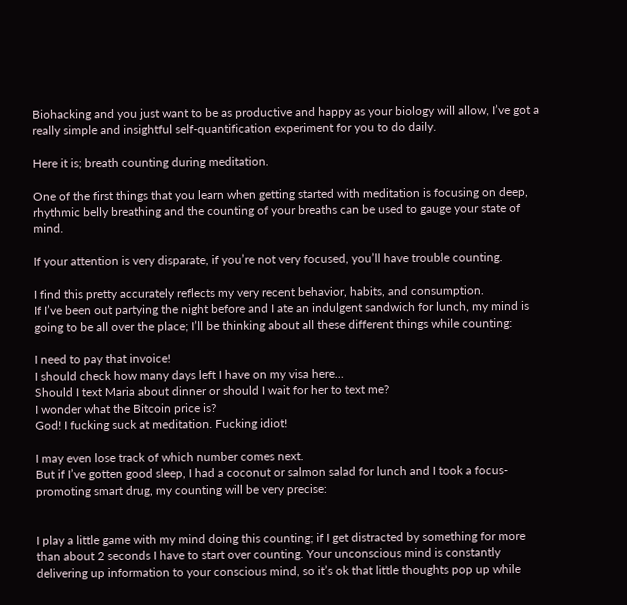Biohacking and you just want to be as productive and happy as your biology will allow, I’ve got a really simple and insightful self-quantification experiment for you to do daily.

Here it is; breath counting during meditation.

One of the first things that you learn when getting started with meditation is focusing on deep, rhythmic belly breathing and the counting of your breaths can be used to gauge your state of mind.

If your attention is very disparate, if you’re not very focused, you’ll have trouble counting.

I find this pretty accurately reflects my very recent behavior, habits, and consumption.
If I’ve been out partying the night before and I ate an indulgent sandwich for lunch, my mind is going to be all over the place; I’ll be thinking about all these different things while counting:

I need to pay that invoice!
I should check how many days left I have on my visa here…
Should I text Maria about dinner or should I wait for her to text me?
I wonder what the Bitcoin price is?
God! I fucking suck at meditation. Fucking idiot!

I may even lose track of which number comes next.
But if I’ve gotten good sleep, I had a coconut or salmon salad for lunch and I took a focus-promoting smart drug, my counting will be very precise:


I play a little game with my mind doing this counting; if I get distracted by something for more than about 2 seconds I have to start over counting. Your unconscious mind is constantly delivering up information to your conscious mind, so it’s ok that little thoughts pop up while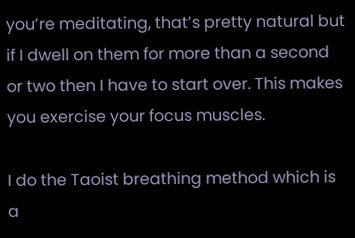you’re meditating, that’s pretty natural but if I dwell on them for more than a second or two then I have to start over. This makes you exercise your focus muscles.

I do the Taoist breathing method which is a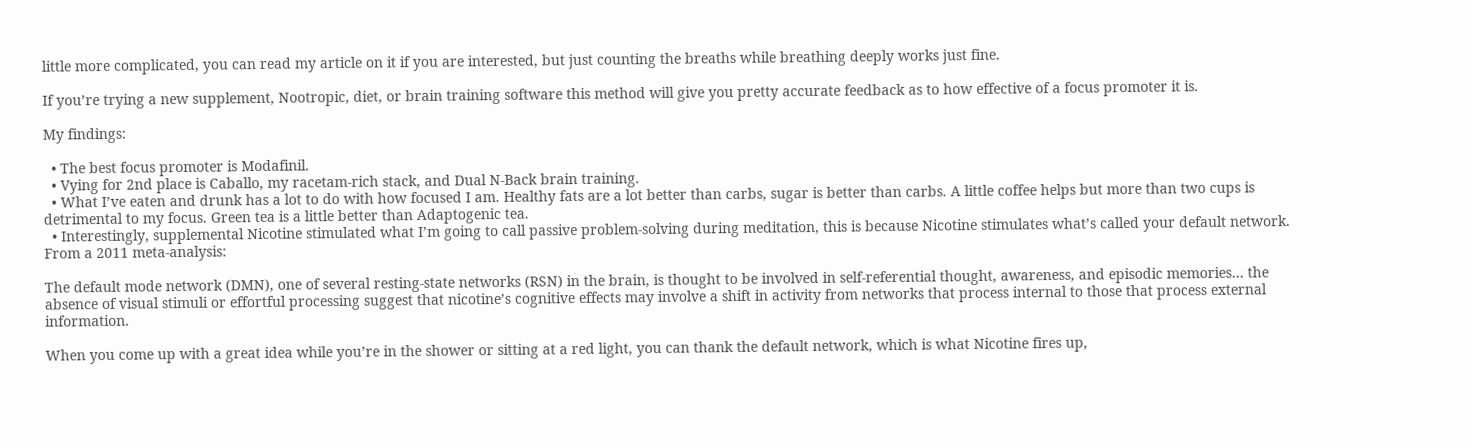little more complicated, you can read my article on it if you are interested, but just counting the breaths while breathing deeply works just fine.

If you’re trying a new supplement, Nootropic, diet, or brain training software this method will give you pretty accurate feedback as to how effective of a focus promoter it is.

My findings:

  • The best focus promoter is Modafinil.
  • Vying for 2nd place is Caballo, my racetam-rich stack, and Dual N-Back brain training.
  • What I’ve eaten and drunk has a lot to do with how focused I am. Healthy fats are a lot better than carbs, sugar is better than carbs. A little coffee helps but more than two cups is detrimental to my focus. Green tea is a little better than Adaptogenic tea.
  • Interestingly, supplemental Nicotine stimulated what I’m going to call passive problem-solving during meditation, this is because Nicotine stimulates what’s called your default network. From a 2011 meta-analysis:

The default mode network (DMN), one of several resting-state networks (RSN) in the brain, is thought to be involved in self-referential thought, awareness, and episodic memories… the absence of visual stimuli or effortful processing suggest that nicotine’s cognitive effects may involve a shift in activity from networks that process internal to those that process external information.

When you come up with a great idea while you’re in the shower or sitting at a red light, you can thank the default network, which is what Nicotine fires up,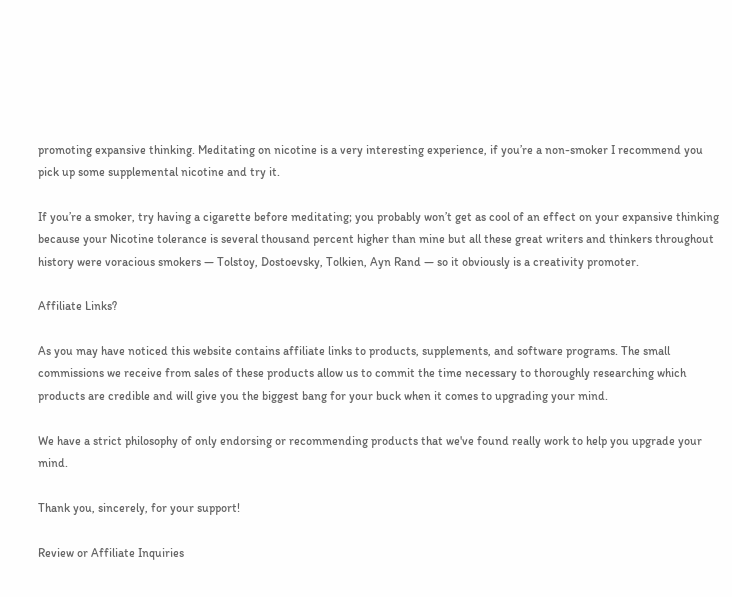promoting expansive thinking. Meditating on nicotine is a very interesting experience, if you’re a non-smoker I recommend you pick up some supplemental nicotine and try it.

If you’re a smoker, try having a cigarette before meditating; you probably won’t get as cool of an effect on your expansive thinking because your Nicotine tolerance is several thousand percent higher than mine but all these great writers and thinkers throughout history were voracious smokers — Tolstoy, Dostoevsky, Tolkien, Ayn Rand — so it obviously is a creativity promoter.

Affiliate Links?

As you may have noticed this website contains affiliate links to products, supplements, and software programs. The small commissions we receive from sales of these products allow us to commit the time necessary to thoroughly researching which products are credible and will give you the biggest bang for your buck when it comes to upgrading your mind.

We have a strict philosophy of only endorsing or recommending products that we've found really work to help you upgrade your mind.

Thank you, sincerely, for your support!

Review or Affiliate Inquiries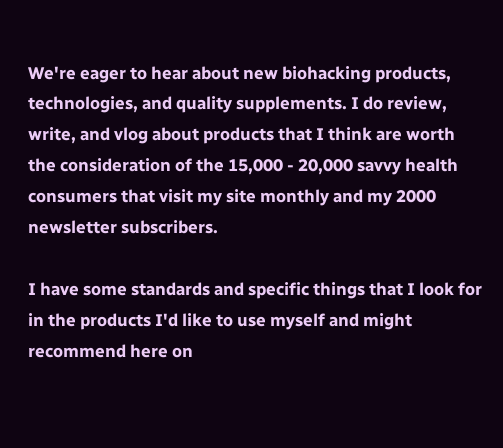We're eager to hear about new biohacking products, technologies, and quality supplements. I do review, write, and vlog about products that I think are worth the consideration of the 15,000 - 20,000 savvy health consumers that visit my site monthly and my 2000 newsletter subscribers.

I have some standards and specific things that I look for in the products I'd like to use myself and might recommend here on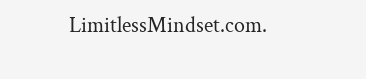LimitlessMindset.com.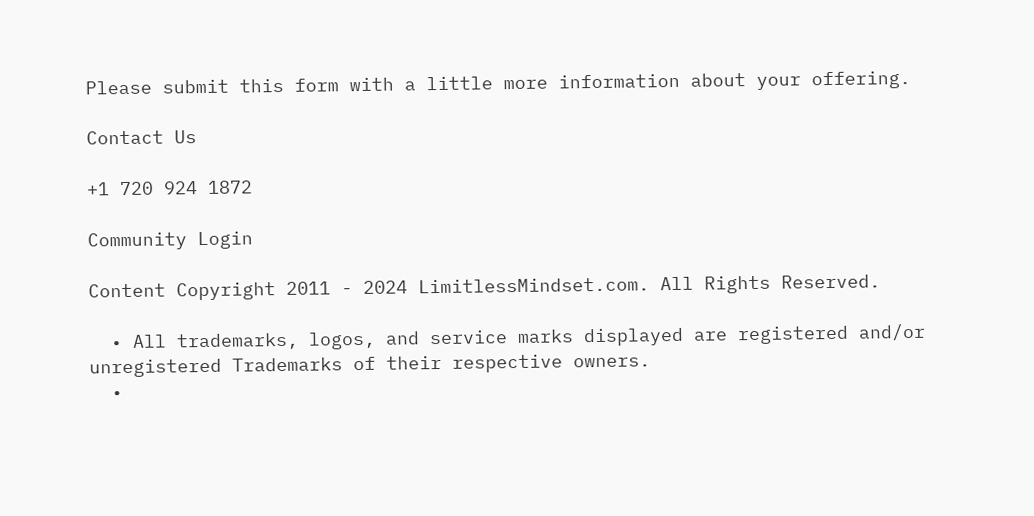Please submit this form with a little more information about your offering.

Contact Us

+1 720 924 1872

Community Login

Content Copyright 2011 - 2024 LimitlessMindset.com. All Rights Reserved.

  • All trademarks, logos, and service marks displayed are registered and/or unregistered Trademarks of their respective owners.
  •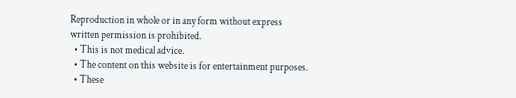Reproduction in whole or in any form without express written permission is prohibited.
  • This is not medical advice.
  • The content on this website is for entertainment purposes.
  • These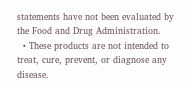statements have not been evaluated by the Food and Drug Administration.
  • These products are not intended to treat, cure, prevent, or diagnose any disease.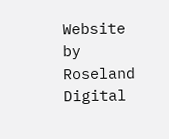Website by Roseland Digital